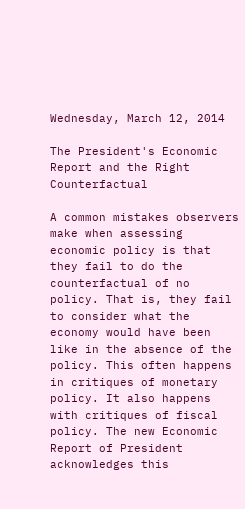Wednesday, March 12, 2014

The President's Economic Report and the Right Counterfactual

A common mistakes observers make when assessing economic policy is that they fail to do the counterfactual of no policy. That is, they fail to consider what the economy would have been like in the absence of the policy. This often happens in critiques of monetary policy. It also happens with critiques of fiscal policy. The new Economic Report of President acknowledges this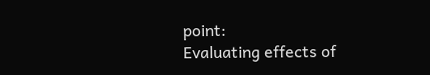point:
Evaluating effects of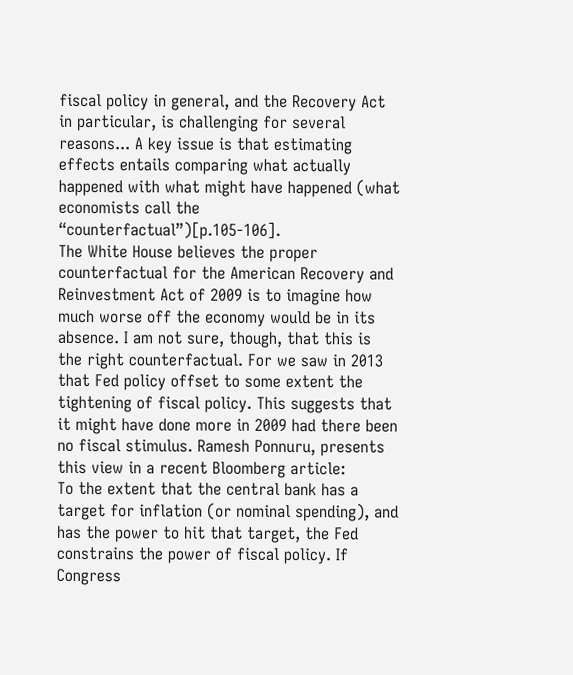fiscal policy in general, and the Recovery Act in particular, is challenging for several reasons... A key issue is that estimating effects entails comparing what actually happened with what might have happened (what economists call the “counterfactual”)[p.105-106].
The White House believes the proper counterfactual for the American Recovery and Reinvestment Act of 2009 is to imagine how much worse off the economy would be in its absence. I am not sure, though, that this is the right counterfactual. For we saw in 2013 that Fed policy offset to some extent the tightening of fiscal policy. This suggests that it might have done more in 2009 had there been no fiscal stimulus. Ramesh Ponnuru, presents this view in a recent Bloomberg article:
To the extent that the central bank has a target for inflation (or nominal spending), and has the power to hit that target, the Fed constrains the power of fiscal policy. If Congress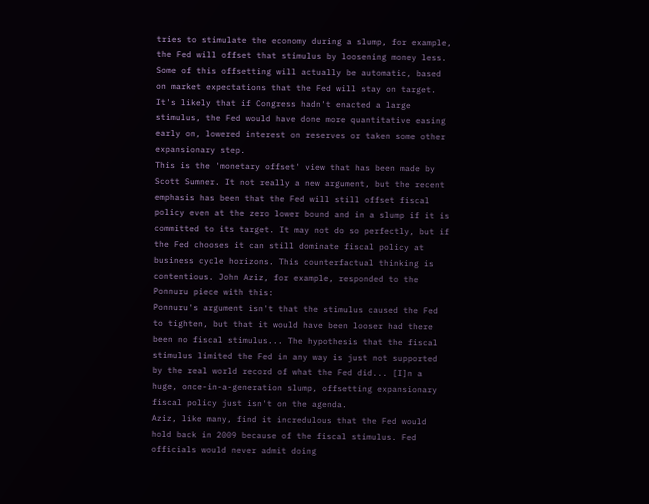tries to stimulate the economy during a slump, for example, the Fed will offset that stimulus by loosening money less. Some of this offsetting will actually be automatic, based on market expectations that the Fed will stay on target. It's likely that if Congress hadn't enacted a large stimulus, the Fed would have done more quantitative easing early on, lowered interest on reserves or taken some other expansionary step.
This is the 'monetary offset' view that has been made by Scott Sumner. It not really a new argument, but the recent emphasis has been that the Fed will still offset fiscal policy even at the zero lower bound and in a slump if it is committed to its target. It may not do so perfectly, but if the Fed chooses it can still dominate fiscal policy at business cycle horizons. This counterfactual thinking is contentious. John Aziz, for example, responded to the Ponnuru piece with this:
Ponnuru's argument isn't that the stimulus caused the Fed to tighten, but that it would have been looser had there been no fiscal stimulus... The hypothesis that the fiscal stimulus limited the Fed in any way is just not supported by the real world record of what the Fed did... [I]n a huge, once-in-a-generation slump, offsetting expansionary fiscal policy just isn't on the agenda.
Aziz, like many, find it incredulous that the Fed would hold back in 2009 because of the fiscal stimulus. Fed officials would never admit doing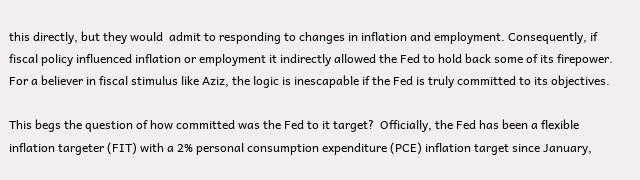this directly, but they would  admit to responding to changes in inflation and employment. Consequently, if fiscal policy influenced inflation or employment it indirectly allowed the Fed to hold back some of its firepower. For a believer in fiscal stimulus like Aziz, the logic is inescapable if the Fed is truly committed to its objectives.

This begs the question of how committed was the Fed to it target?  Officially, the Fed has been a flexible inflation targeter (FIT) with a 2% personal consumption expenditure (PCE) inflation target since January,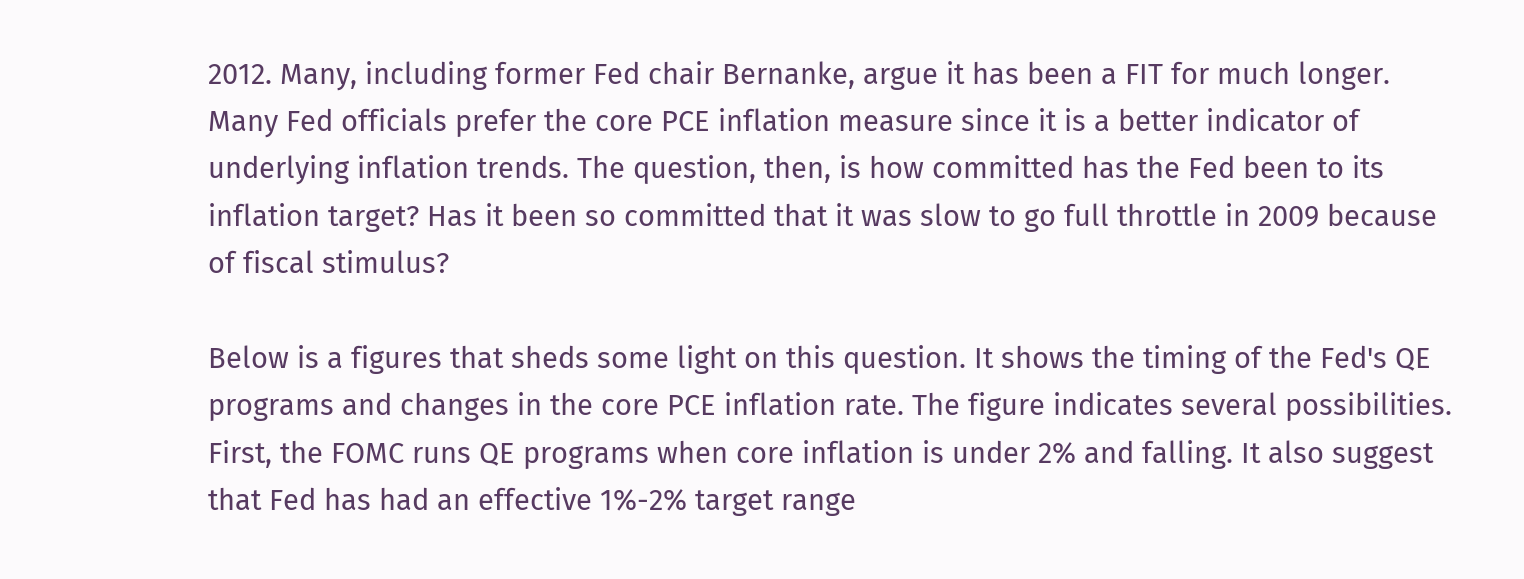2012. Many, including former Fed chair Bernanke, argue it has been a FIT for much longer. Many Fed officials prefer the core PCE inflation measure since it is a better indicator of underlying inflation trends. The question, then, is how committed has the Fed been to its inflation target? Has it been so committed that it was slow to go full throttle in 2009 because of fiscal stimulus?

Below is a figures that sheds some light on this question. It shows the timing of the Fed's QE programs and changes in the core PCE inflation rate. The figure indicates several possibilities. First, the FOMC runs QE programs when core inflation is under 2% and falling. It also suggest that Fed has had an effective 1%-2% target range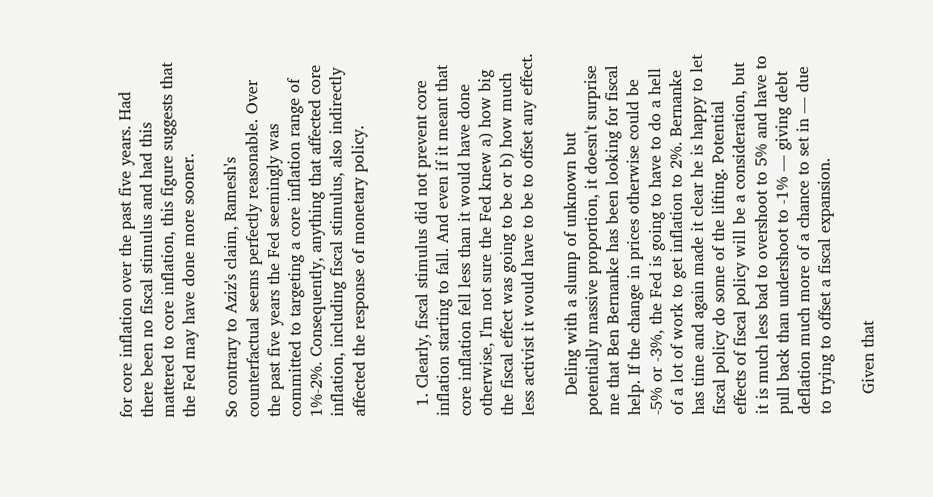for core inflation over the past five years. Had there been no fiscal stimulus and had this mattered to core inflation, this figure suggests that the Fed may have done more sooner.

So contrary to Aziz's claim, Ramesh's counterfactual seems perfectly reasonable. Over the past five years the Fed seemingly was committed to targeting a core inflation range of 1%-2%. Consequently, anything that affected core inflation, including fiscal stimulus, also indirectly affected the response of monetary policy.


  1. Clearly, fiscal stimulus did not prevent core inflation starting to fall. And even if it meant that core inflation fell less than it would have done otherwise, I'm not sure the Fed knew a) how big the fiscal effect was going to be or b) how much less activist it would have to be to offset any effect.

    Deling with a slump of unknown but potentially massive proportion, it doesn't surprise me that Ben Bernanke has been looking for fiscal help. If the change in prices otherwise could be -5% or -3%, the Fed is going to have to do a hell of a lot of work to get inflation to 2%. Bernanke has time and again made it clear he is happy to let fiscal policy do some of the lifting. Potential effects of fiscal policy will be a consideration, but it is much less bad to overshoot to 5% and have to pull back than undershoot to -1% — giving debt deflation much more of a chance to set in — due to trying to offset a fiscal expansion.

    Given that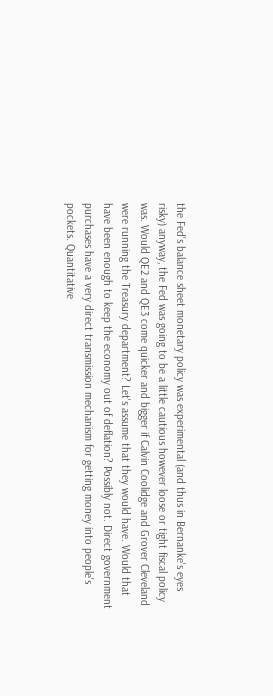the Fed's balance sheet monetary policy was experimental (and thus in Bernanke's eyes risky) anyway, the Fed was going to be a little cautious however loose or tight fiscal policy was. Would QE2 and QE3 come quicker and bigger if Calvin Coolidge and Grover Cleveland were running the Treasury department? Let's assume that they would have. Would that have been enough to keep the economy out of deflation? Possibly not. Direct government purchases have a very direct transmission mechanism for getting money into people's pockets. Quantitative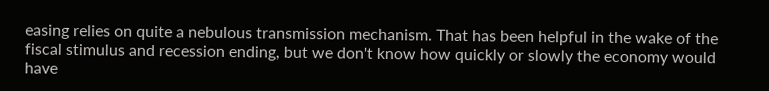easing relies on quite a nebulous transmission mechanism. That has been helpful in the wake of the fiscal stimulus and recession ending, but we don't know how quickly or slowly the economy would have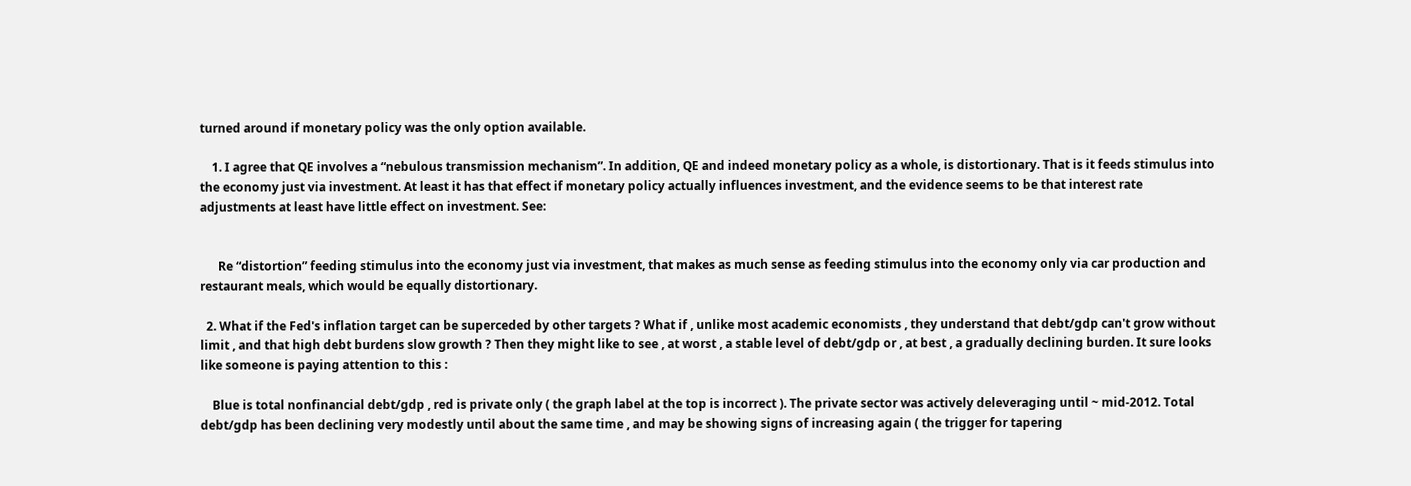turned around if monetary policy was the only option available.

    1. I agree that QE involves a “nebulous transmission mechanism”. In addition, QE and indeed monetary policy as a whole, is distortionary. That is it feeds stimulus into the economy just via investment. At least it has that effect if monetary policy actually influences investment, and the evidence seems to be that interest rate adjustments at least have little effect on investment. See:


      Re “distortion” feeding stimulus into the economy just via investment, that makes as much sense as feeding stimulus into the economy only via car production and restaurant meals, which would be equally distortionary.

  2. What if the Fed's inflation target can be superceded by other targets ? What if , unlike most academic economists , they understand that debt/gdp can't grow without limit , and that high debt burdens slow growth ? Then they might like to see , at worst , a stable level of debt/gdp or , at best , a gradually declining burden. It sure looks like someone is paying attention to this :

    Blue is total nonfinancial debt/gdp , red is private only ( the graph label at the top is incorrect ). The private sector was actively deleveraging until ~ mid-2012. Total debt/gdp has been declining very modestly until about the same time , and may be showing signs of increasing again ( the trigger for tapering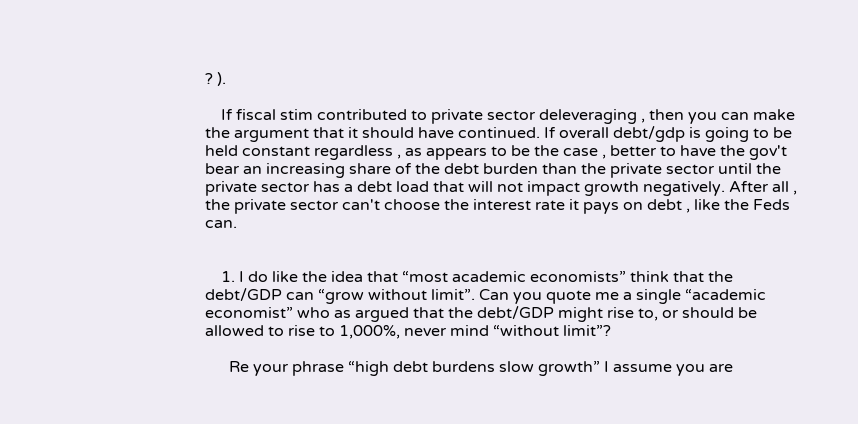? ).

    If fiscal stim contributed to private sector deleveraging , then you can make the argument that it should have continued. If overall debt/gdp is going to be held constant regardless , as appears to be the case , better to have the gov't bear an increasing share of the debt burden than the private sector until the private sector has a debt load that will not impact growth negatively. After all , the private sector can't choose the interest rate it pays on debt , like the Feds can.


    1. I do like the idea that “most academic economists” think that the debt/GDP can “grow without limit”. Can you quote me a single “academic economist” who as argued that the debt/GDP might rise to, or should be allowed to rise to 1,000%, never mind “without limit”?

      Re your phrase “high debt burdens slow growth” I assume you are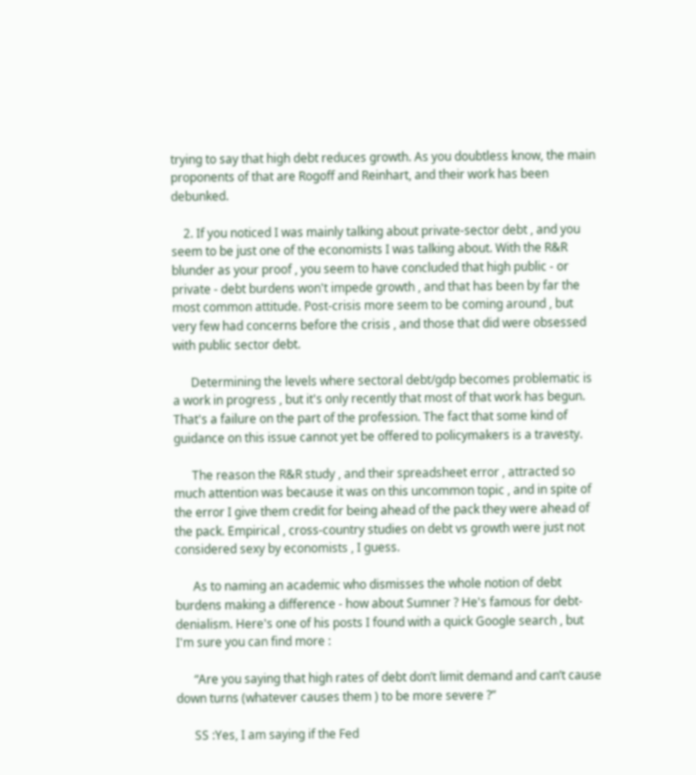trying to say that high debt reduces growth. As you doubtless know, the main proponents of that are Rogoff and Reinhart, and their work has been debunked.

    2. If you noticed I was mainly talking about private-sector debt , and you seem to be just one of the economists I was talking about. With the R&R blunder as your proof , you seem to have concluded that high public - or private - debt burdens won't impede growth , and that has been by far the most common attitude. Post-crisis more seem to be coming around , but very few had concerns before the crisis , and those that did were obsessed with public sector debt.

      Determining the levels where sectoral debt/gdp becomes problematic is a work in progress , but it's only recently that most of that work has begun. That's a failure on the part of the profession. The fact that some kind of guidance on this issue cannot yet be offered to policymakers is a travesty.

      The reason the R&R study , and their spreadsheet error , attracted so much attention was because it was on this uncommon topic , and in spite of the error I give them credit for being ahead of the pack they were ahead of the pack. Empirical , cross-country studies on debt vs growth were just not considered sexy by economists , I guess.

      As to naming an academic who dismisses the whole notion of debt burdens making a difference - how about Sumner ? He's famous for debt-denialism. Here's one of his posts I found with a quick Google search , but I'm sure you can find more :

      “Are you saying that high rates of debt don’t limit demand and can’t cause down turns (whatever causes them ) to be more severe ?”

      SS :Yes, I am saying if the Fed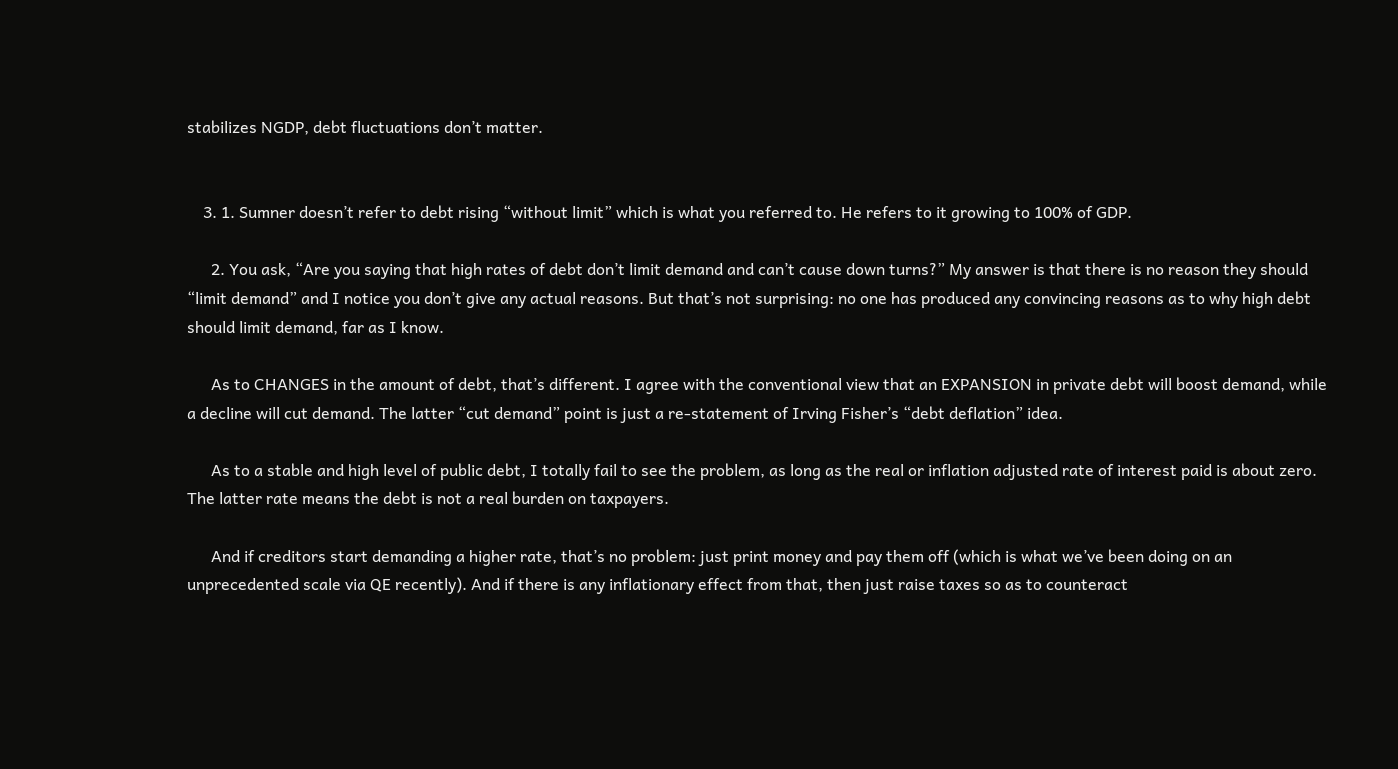stabilizes NGDP, debt fluctuations don’t matter.


    3. 1. Sumner doesn’t refer to debt rising “without limit” which is what you referred to. He refers to it growing to 100% of GDP.

      2. You ask, “Are you saying that high rates of debt don’t limit demand and can’t cause down turns?” My answer is that there is no reason they should “limit demand” and I notice you don’t give any actual reasons. But that’s not surprising: no one has produced any convincing reasons as to why high debt should limit demand, far as I know.

      As to CHANGES in the amount of debt, that’s different. I agree with the conventional view that an EXPANSION in private debt will boost demand, while a decline will cut demand. The latter “cut demand” point is just a re-statement of Irving Fisher’s “debt deflation” idea.

      As to a stable and high level of public debt, I totally fail to see the problem, as long as the real or inflation adjusted rate of interest paid is about zero. The latter rate means the debt is not a real burden on taxpayers.

      And if creditors start demanding a higher rate, that’s no problem: just print money and pay them off (which is what we’ve been doing on an unprecedented scale via QE recently). And if there is any inflationary effect from that, then just raise taxes so as to counteract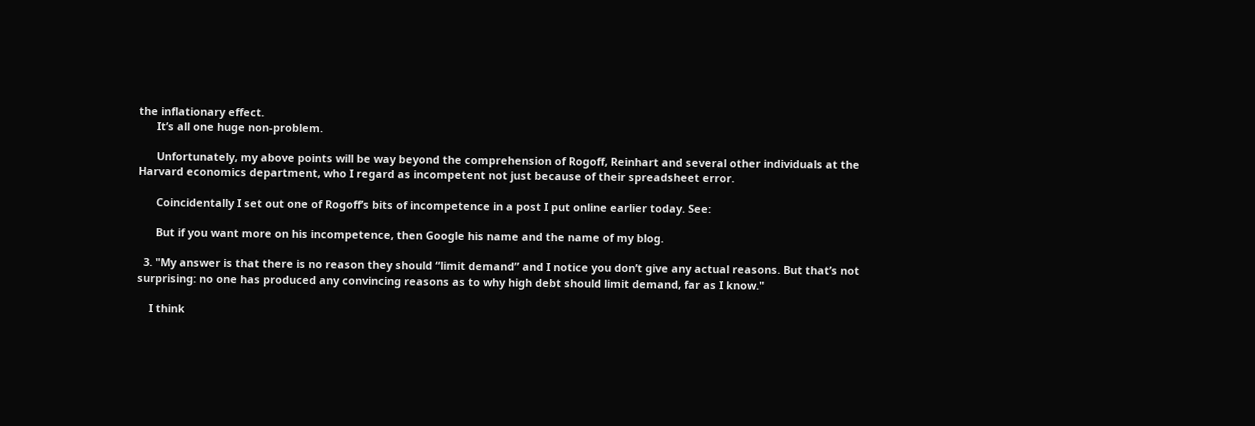the inflationary effect.
      It’s all one huge non-problem.

      Unfortunately, my above points will be way beyond the comprehension of Rogoff, Reinhart and several other individuals at the Harvard economics department, who I regard as incompetent not just because of their spreadsheet error.

      Coincidentally I set out one of Rogoff’s bits of incompetence in a post I put online earlier today. See:

      But if you want more on his incompetence, then Google his name and the name of my blog.

  3. "My answer is that there is no reason they should “limit demand” and I notice you don’t give any actual reasons. But that’s not surprising: no one has produced any convincing reasons as to why high debt should limit demand, far as I know."

    I think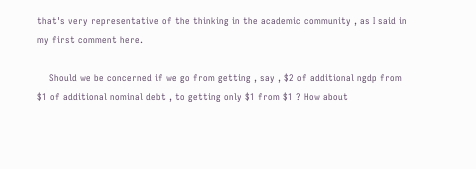that's very representative of the thinking in the academic community , as I said in my first comment here.

    Should we be concerned if we go from getting , say , $2 of additional ngdp from $1 of additional nominal debt , to getting only $1 from $1 ? How about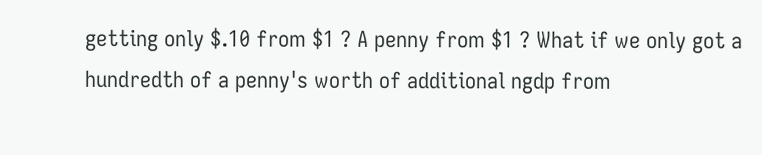getting only $.10 from $1 ? A penny from $1 ? What if we only got a hundredth of a penny's worth of additional ngdp from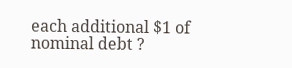each additional $1 of nominal debt ?